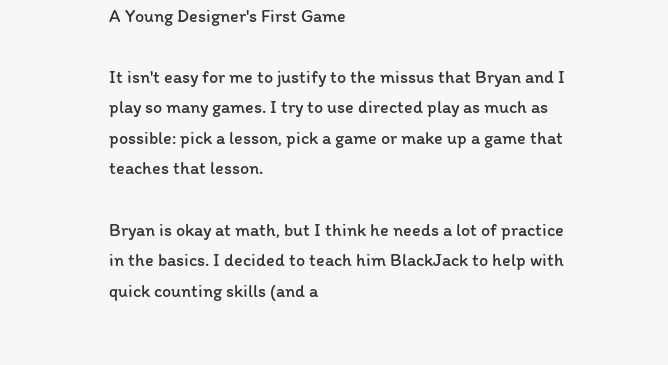A Young Designer's First Game

It isn't easy for me to justify to the missus that Bryan and I play so many games. I try to use directed play as much as possible: pick a lesson, pick a game or make up a game that teaches that lesson.

Bryan is okay at math, but I think he needs a lot of practice in the basics. I decided to teach him BlackJack to help with quick counting skills (and a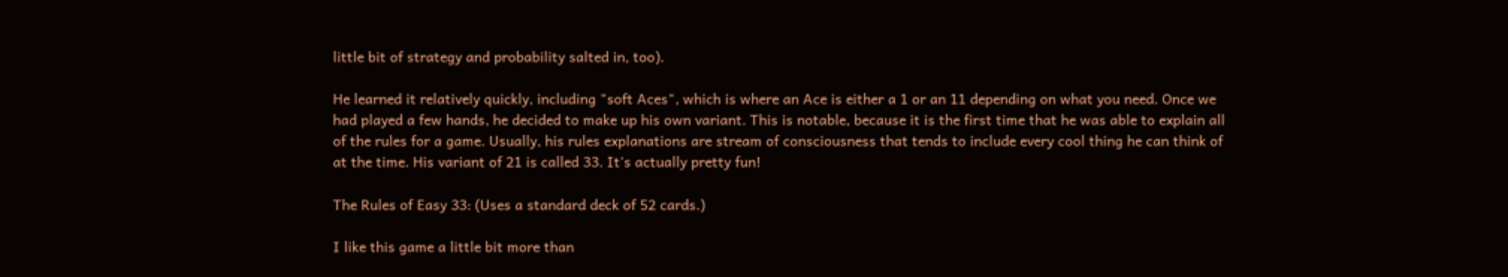little bit of strategy and probability salted in, too).

He learned it relatively quickly, including "soft Aces", which is where an Ace is either a 1 or an 11 depending on what you need. Once we had played a few hands, he decided to make up his own variant. This is notable, because it is the first time that he was able to explain all of the rules for a game. Usually, his rules explanations are stream of consciousness that tends to include every cool thing he can think of at the time. His variant of 21 is called 33. It's actually pretty fun!

The Rules of Easy 33: (Uses a standard deck of 52 cards.)

I like this game a little bit more than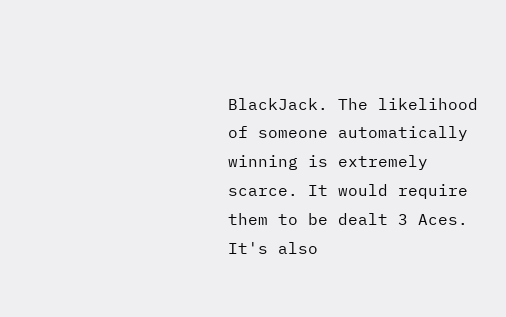BlackJack. The likelihood of someone automatically winning is extremely scarce. It would require them to be dealt 3 Aces. It's also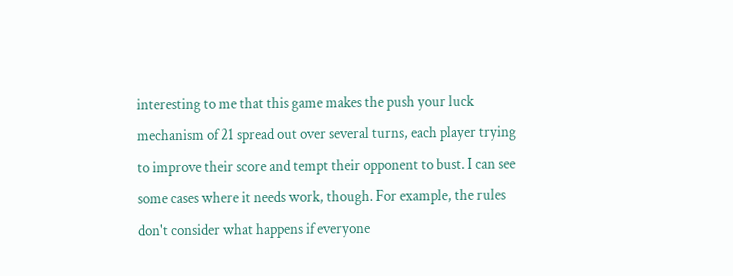interesting to me that this game makes the push your luck mechanism of 21 spread out over several turns, each player trying to improve their score and tempt their opponent to bust. I can see some cases where it needs work, though. For example, the rules don't consider what happens if everyone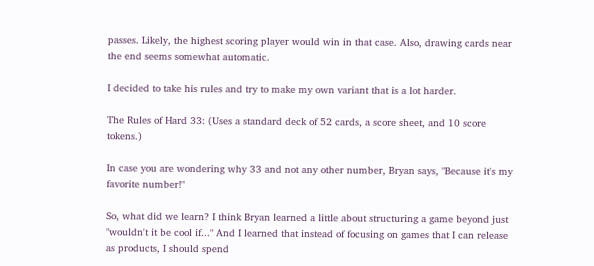passes. Likely, the highest scoring player would win in that case. Also, drawing cards near the end seems somewhat automatic.

I decided to take his rules and try to make my own variant that is a lot harder.

The Rules of Hard 33: (Uses a standard deck of 52 cards, a score sheet, and 10 score tokens.)

In case you are wondering why 33 and not any other number, Bryan says, "Because it's my favorite number!"

So, what did we learn? I think Bryan learned a little about structuring a game beyond just "wouldn't it be cool if..." And I learned that instead of focusing on games that I can release as products, I should spend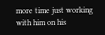more time just working with him on his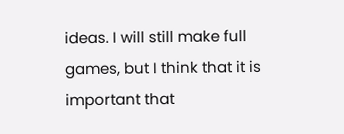ideas. I will still make full games, but I think that it is important that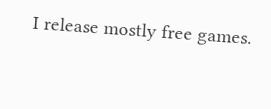I release mostly free games.